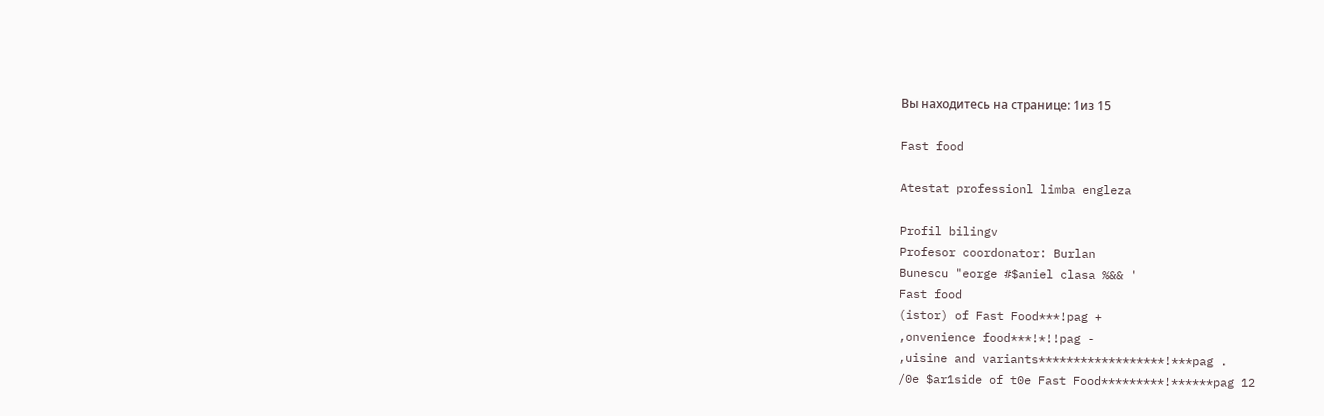Вы находитесь на странице: 1из 15

Fast food

Atestat professionl limba engleza

Profil bilingv
Profesor coordonator: Burlan
Bunescu "eorge #$aniel clasa %&& '
Fast food
(istor) of Fast Food***!pag +
,onvenience food***!*!!pag -
,uisine and variants******************!***pag .
/0e $ar1side of t0e Fast Food*********!******pag 12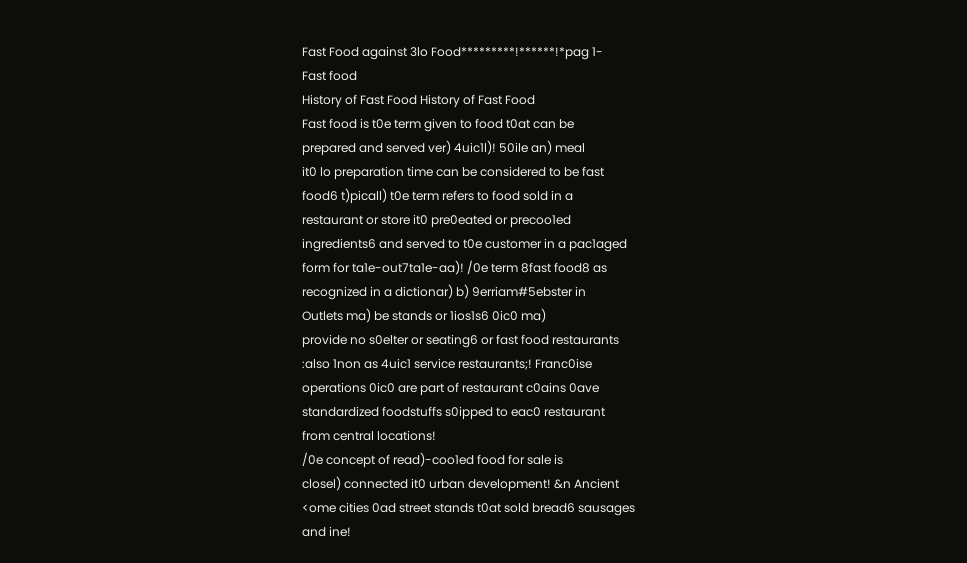Fast Food against 3lo Food*********!******!*pag 1-
Fast food
History of Fast Food History of Fast Food
Fast food is t0e term given to food t0at can be
prepared and served ver) 4uic1l)! 50ile an) meal
it0 lo preparation time can be considered to be fast
food6 t)picall) t0e term refers to food sold in a
restaurant or store it0 pre0eated or precoo1ed
ingredients6 and served to t0e customer in a pac1aged
form for ta1e-out7ta1e-aa)! /0e term 8fast food8 as
recognized in a dictionar) b) 9erriam#5ebster in
Outlets ma) be stands or 1ios1s6 0ic0 ma)
provide no s0elter or seating6 or fast food restaurants
:also 1non as 4uic1 service restaurants;! Franc0ise
operations 0ic0 are part of restaurant c0ains 0ave
standardized foodstuffs s0ipped to eac0 restaurant
from central locations!
/0e concept of read)-coo1ed food for sale is
closel) connected it0 urban development! &n Ancient
<ome cities 0ad street stands t0at sold bread6 sausages
and ine!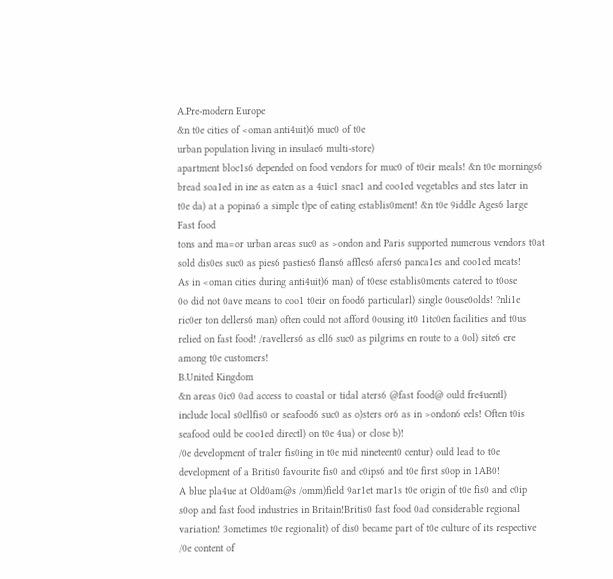A.Pre-modern Europe
&n t0e cities of <oman anti4uit)6 muc0 of t0e
urban population living in insulae6 multi-store)
apartment bloc1s6 depended on food vendors for muc0 of t0eir meals! &n t0e mornings6
bread soa1ed in ine as eaten as a 4uic1 snac1 and coo1ed vegetables and stes later in
t0e da) at a popina6 a simple t)pe of eating establis0ment! &n t0e 9iddle Ages6 large
Fast food
tons and ma=or urban areas suc0 as >ondon and Paris supported numerous vendors t0at
sold dis0es suc0 as pies6 pasties6 flans6 affles6 afers6 panca1es and coo1ed meats!
As in <oman cities during anti4uit)6 man) of t0ese establis0ments catered to t0ose
0o did not 0ave means to coo1 t0eir on food6 particularl) single 0ouse0olds! ?nli1e
ric0er ton dellers6 man) often could not afford 0ousing it0 1itc0en facilities and t0us
relied on fast food! /ravellers6 as ell6 suc0 as pilgrims en route to a 0ol) site6 ere
among t0e customers!
B.United Kingdom
&n areas 0ic0 0ad access to coastal or tidal aters6 @fast food@ ould fre4uentl)
include local s0ellfis0 or seafood6 suc0 as o)sters or6 as in >ondon6 eels! Often t0is
seafood ould be coo1ed directl) on t0e 4ua) or close b)!
/0e development of traler fis0ing in t0e mid nineteent0 centur) ould lead to t0e
development of a Britis0 favourite fis0 and c0ips6 and t0e first s0op in 1AB0!
A blue pla4ue at Old0am@s /omm)field 9ar1et mar1s t0e origin of t0e fis0 and c0ip
s0op and fast food industries in Britain!Britis0 fast food 0ad considerable regional
variation! 3ometimes t0e regionalit) of dis0 became part of t0e culture of its respective
/0e content of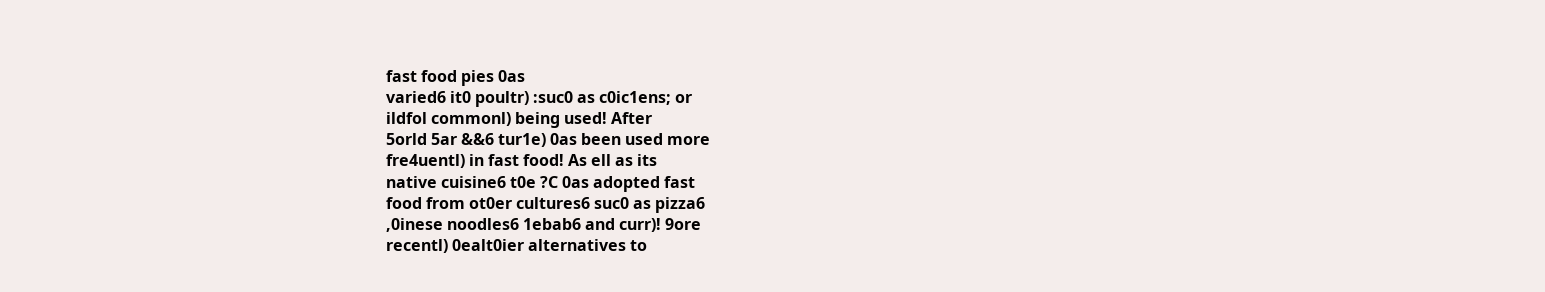fast food pies 0as
varied6 it0 poultr) :suc0 as c0ic1ens; or
ildfol commonl) being used! After
5orld 5ar &&6 tur1e) 0as been used more
fre4uentl) in fast food! As ell as its
native cuisine6 t0e ?C 0as adopted fast
food from ot0er cultures6 suc0 as pizza6
,0inese noodles6 1ebab6 and curr)! 9ore
recentl) 0ealt0ier alternatives to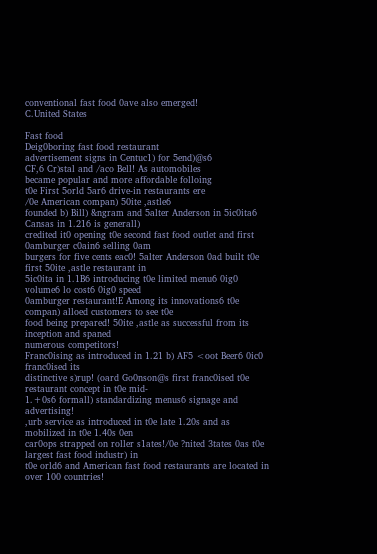conventional fast food 0ave also emerged!
C.United States

Fast food
Deig0boring fast food restaurant
advertisement signs in Centuc1) for 5end)@s6
CF,6 Cr)stal and /aco Bell! As automobiles
became popular and more affordable folloing
t0e First 5orld 5ar6 drive-in restaurants ere
/0e American compan) 50ite ,astle6
founded b) Bill) &ngram and 5alter Anderson in 5ic0ita6 Cansas in 1.216 is generall)
credited it0 opening t0e second fast food outlet and first 0amburger c0ain6 selling 0am
burgers for five cents eac0! 5alter Anderson 0ad built t0e first 50ite ,astle restaurant in
5ic0ita in 1.1B6 introducing t0e limited menu6 0ig0 volume6 lo cost6 0ig0 speed
0amburger restaurant!E Among its innovations6 t0e compan) alloed customers to see t0e
food being prepared! 50ite ,astle as successful from its inception and spaned
numerous competitors!
Franc0ising as introduced in 1.21 b) AF5 <oot Beer6 0ic0 franc0ised its
distinctive s)rup! (oard Go0nson@s first franc0ised t0e restaurant concept in t0e mid-
1.+0s6 formall) standardizing menus6 signage and advertising!
,urb service as introduced in t0e late 1.20s and as mobilized in t0e 1.40s 0en
car0ops strapped on roller s1ates!/0e ?nited 3tates 0as t0e largest fast food industr) in
t0e orld6 and American fast food restaurants are located in over 100 countries!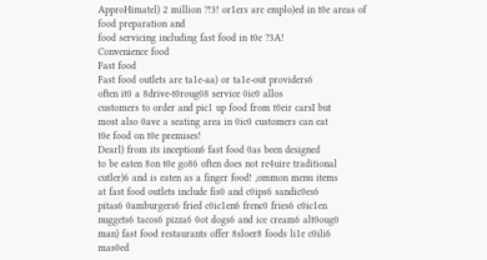ApproHimatel) 2 million ?!3! or1ers are emplo)ed in t0e areas of food preparation and
food servicing including fast food in t0e ?3A!
Convenience food
Fast food
Fast food outlets are ta1e-aa) or ta1e-out providers6
often it0 a 8drive-t0roug08 service 0ic0 allos
customers to order and pic1 up food from t0eir carsI but
most also 0ave a seating area in 0ic0 customers can eat
t0e food on t0e premises!
Dearl) from its inception6 fast food 0as been designed
to be eaten 8on t0e go86 often does not re4uire traditional
cutler)6 and is eaten as a finger food! ,ommon menu items
at fast food outlets include fis0 and c0ips6 sandic0es6
pitas6 0amburgers6 fried c0ic1en6 frenc0 fries6 c0ic1en
nuggets6 tacos6 pizza6 0ot dogs6 and ice cream6 alt0oug0
man) fast food restaurants offer 8sloer8 foods li1e c0ili6
mas0ed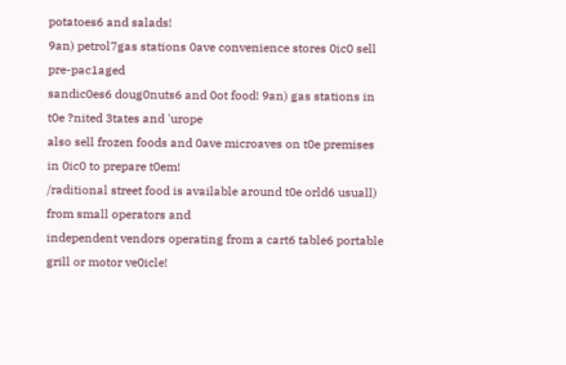potatoes6 and salads!
9an) petrol7gas stations 0ave convenience stores 0ic0 sell pre-pac1aged
sandic0es6 doug0nuts6 and 0ot food! 9an) gas stations in t0e ?nited 3tates and 'urope
also sell frozen foods and 0ave microaves on t0e premises in 0ic0 to prepare t0em!
/raditional street food is available around t0e orld6 usuall) from small operators and
independent vendors operating from a cart6 table6 portable grill or motor ve0icle!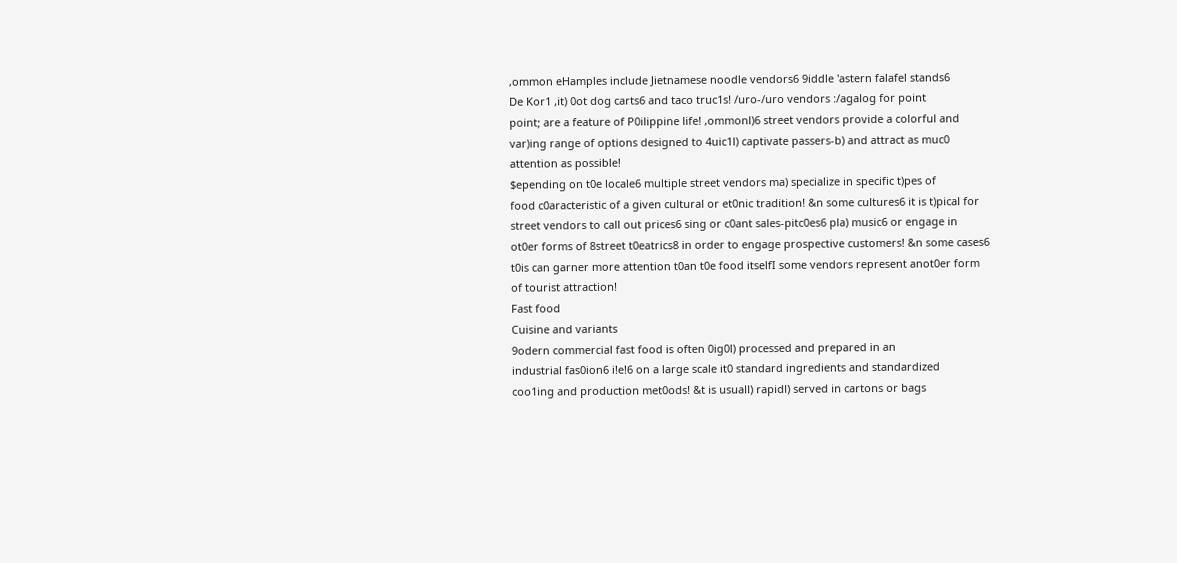,ommon eHamples include Jietnamese noodle vendors6 9iddle 'astern falafel stands6
De Kor1 ,it) 0ot dog carts6 and taco truc1s! /uro-/uro vendors :/agalog for point
point; are a feature of P0ilippine life! ,ommonl)6 street vendors provide a colorful and
var)ing range of options designed to 4uic1l) captivate passers-b) and attract as muc0
attention as possible!
$epending on t0e locale6 multiple street vendors ma) specialize in specific t)pes of
food c0aracteristic of a given cultural or et0nic tradition! &n some cultures6 it is t)pical for
street vendors to call out prices6 sing or c0ant sales-pitc0es6 pla) music6 or engage in
ot0er forms of 8street t0eatrics8 in order to engage prospective customers! &n some cases6
t0is can garner more attention t0an t0e food itselfI some vendors represent anot0er form
of tourist attraction!
Fast food
Cuisine and variants
9odern commercial fast food is often 0ig0l) processed and prepared in an
industrial fas0ion6 i!e!6 on a large scale it0 standard ingredients and standardized
coo1ing and production met0ods! &t is usuall) rapidl) served in cartons or bags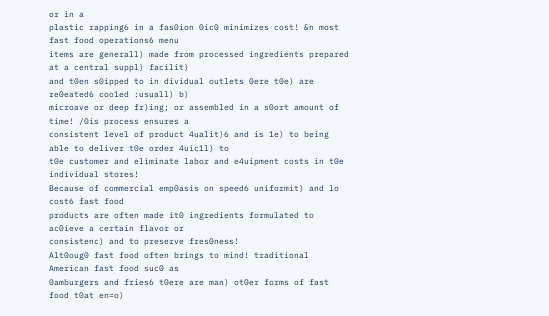or in a
plastic rapping6 in a fas0ion 0ic0 minimizes cost! &n most fast food operations6 menu
items are generall) made from processed ingredients prepared at a central suppl) facilit)
and t0en s0ipped to in dividual outlets 0ere t0e) are re0eated6 coo1ed :usuall) b)
microave or deep fr)ing; or assembled in a s0ort amount of time! /0is process ensures a
consistent level of product 4ualit)6 and is 1e) to being able to deliver t0e order 4uic1l) to
t0e customer and eliminate labor and e4uipment costs in t0e individual stores!
Because of commercial emp0asis on speed6 uniformit) and lo cost6 fast food
products are often made it0 ingredients formulated to ac0ieve a certain flavor or
consistenc) and to preserve fres0ness!
Alt0oug0 fast food often brings to mind! traditional American fast food suc0 as
0amburgers and fries6 t0ere are man) ot0er forms of fast food t0at en=o)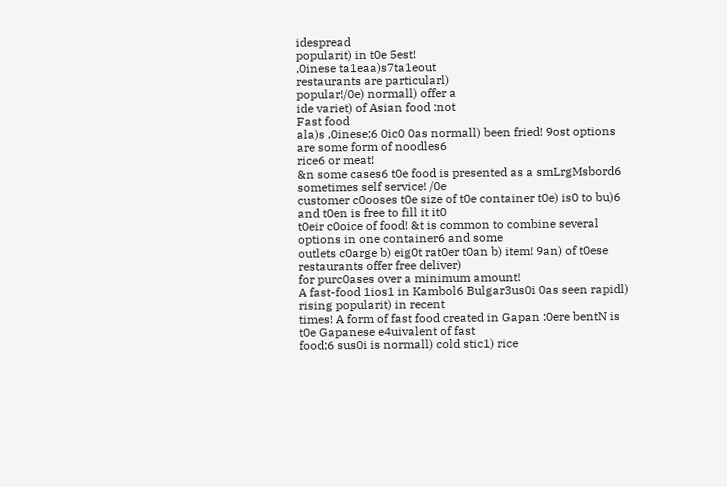idespread
popularit) in t0e 5est!
,0inese ta1eaa)s7ta1eout
restaurants are particularl)
popular!/0e) normall) offer a
ide variet) of Asian food :not
Fast food
ala)s ,0inese;6 0ic0 0as normall) been fried! 9ost options are some form of noodles6
rice6 or meat!
&n some cases6 t0e food is presented as a smLrgMsbord6 sometimes self service! /0e
customer c0ooses t0e size of t0e container t0e) is0 to bu)6 and t0en is free to fill it it0
t0eir c0oice of food! &t is common to combine several options in one container6 and some
outlets c0arge b) eig0t rat0er t0an b) item! 9an) of t0ese restaurants offer free deliver)
for purc0ases over a minimum amount!
A fast-food 1ios1 in Kambol6 Bulgar3us0i 0as seen rapidl) rising popularit) in recent
times! A form of fast food created in Gapan :0ere bentN is t0e Gapanese e4uivalent of fast
food;6 sus0i is normall) cold stic1) rice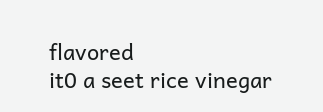flavored
it0 a seet rice vinegar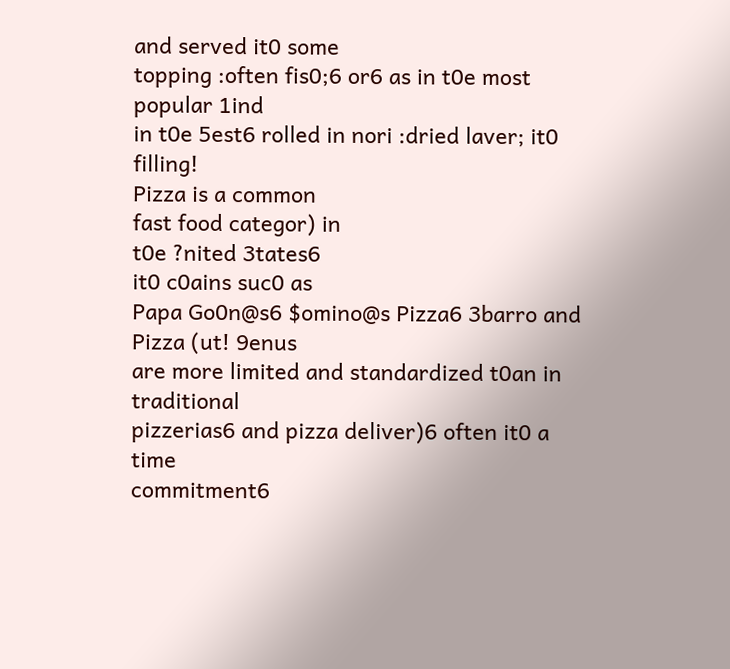and served it0 some
topping :often fis0;6 or6 as in t0e most popular 1ind
in t0e 5est6 rolled in nori :dried laver; it0 filling!
Pizza is a common
fast food categor) in
t0e ?nited 3tates6
it0 c0ains suc0 as
Papa Go0n@s6 $omino@s Pizza6 3barro and Pizza (ut! 9enus
are more limited and standardized t0an in traditional
pizzerias6 and pizza deliver)6 often it0 a time
commitment6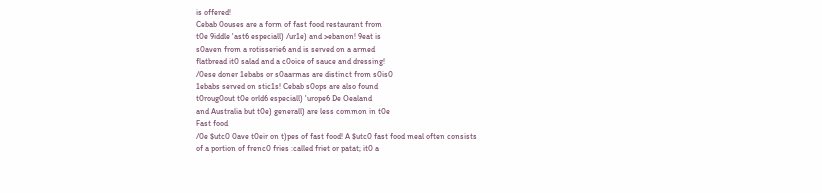is offered!
Cebab 0ouses are a form of fast food restaurant from
t0e 9iddle 'ast6 especiall) /ur1e) and >ebanon! 9eat is
s0aven from a rotisserie6 and is served on a armed
flatbread it0 salad and a c0oice of sauce and dressing!
/0ese doner 1ebabs or s0aarmas are distinct from s0is0
1ebabs served on stic1s! Cebab s0ops are also found
t0roug0out t0e orld6 especiall) 'urope6 De Oealand
and Australia but t0e) generall) are less common in t0e
Fast food
/0e $utc0 0ave t0eir on t)pes of fast food! A $utc0 fast food meal often consists
of a portion of frenc0 fries :called friet or patat; it0 a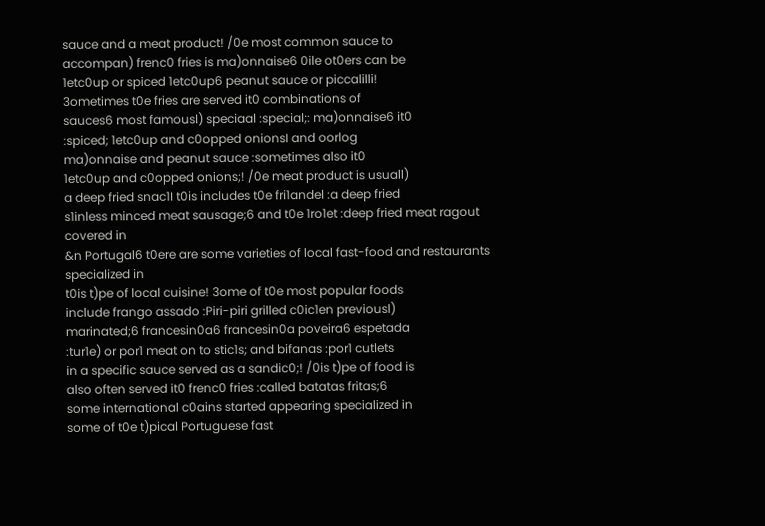sauce and a meat product! /0e most common sauce to
accompan) frenc0 fries is ma)onnaise6 0ile ot0ers can be
1etc0up or spiced 1etc0up6 peanut sauce or piccalilli!
3ometimes t0e fries are served it0 combinations of
sauces6 most famousl) speciaal :special;: ma)onnaise6 it0
:spiced; 1etc0up and c0opped onionsI and oorlog
ma)onnaise and peanut sauce :sometimes also it0
1etc0up and c0opped onions;! /0e meat product is usuall)
a deep fried snac1I t0is includes t0e fri1andel :a deep fried
s1inless minced meat sausage;6 and t0e 1ro1et :deep fried meat ragout covered in
&n Portugal6 t0ere are some varieties of local fast-food and restaurants specialized in
t0is t)pe of local cuisine! 3ome of t0e most popular foods
include frango assado :Piri-piri grilled c0ic1en previousl)
marinated;6 francesin0a6 francesin0a poveira6 espetada
:tur1e) or por1 meat on to stic1s; and bifanas :por1 cutlets
in a specific sauce served as a sandic0;! /0is t)pe of food is
also often served it0 frenc0 fries :called batatas fritas;6
some international c0ains started appearing specialized in
some of t0e t)pical Portuguese fast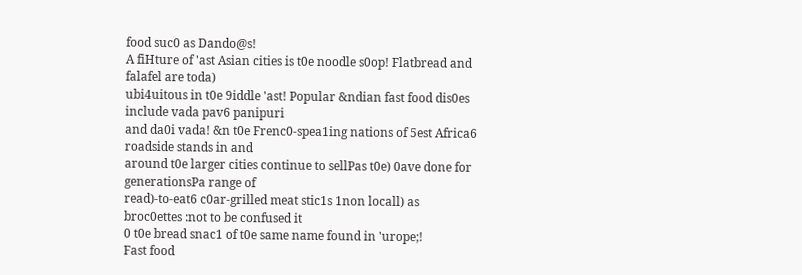food suc0 as Dando@s!
A fiHture of 'ast Asian cities is t0e noodle s0op! Flatbread and falafel are toda)
ubi4uitous in t0e 9iddle 'ast! Popular &ndian fast food dis0es include vada pav6 panipuri
and da0i vada! &n t0e Frenc0-spea1ing nations of 5est Africa6 roadside stands in and
around t0e larger cities continue to sellPas t0e) 0ave done for generationsPa range of
read)-to-eat6 c0ar-grilled meat stic1s 1non locall) as broc0ettes :not to be confused it
0 t0e bread snac1 of t0e same name found in 'urope;!
Fast food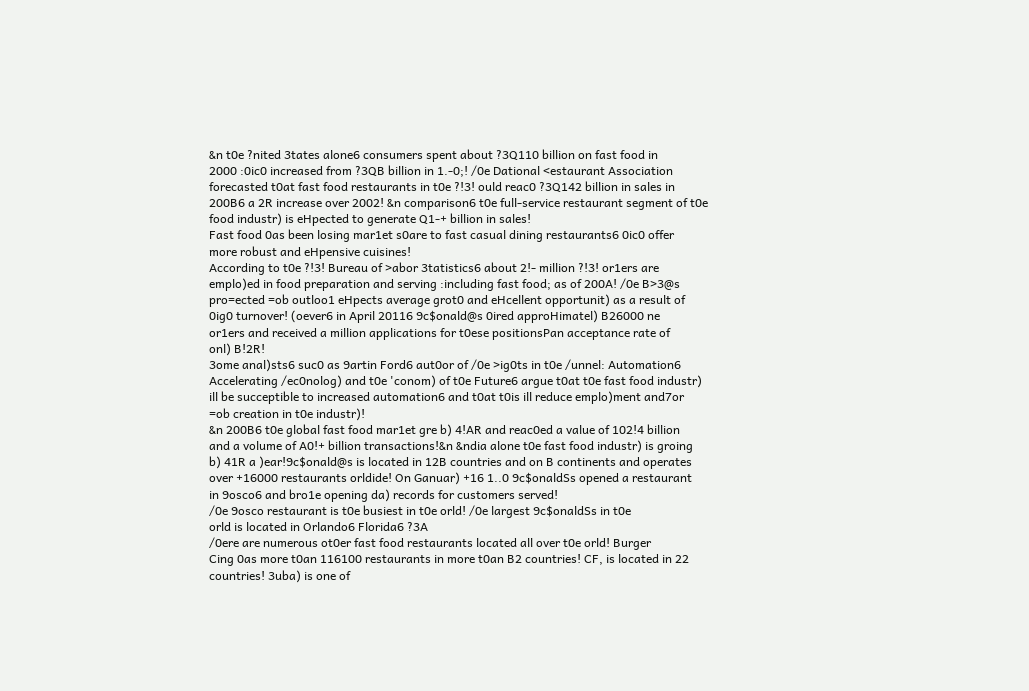&n t0e ?nited 3tates alone6 consumers spent about ?3Q110 billion on fast food in
2000 :0ic0 increased from ?3QB billion in 1.-0;! /0e Dational <estaurant Association
forecasted t0at fast food restaurants in t0e ?!3! ould reac0 ?3Q142 billion in sales in
200B6 a 2R increase over 2002! &n comparison6 t0e full-service restaurant segment of t0e
food industr) is eHpected to generate Q1-+ billion in sales!
Fast food 0as been losing mar1et s0are to fast casual dining restaurants6 0ic0 offer
more robust and eHpensive cuisines!
According to t0e ?!3! Bureau of >abor 3tatistics6 about 2!- million ?!3! or1ers are
emplo)ed in food preparation and serving :including fast food; as of 200A! /0e B>3@s
pro=ected =ob outloo1 eHpects average grot0 and eHcellent opportunit) as a result of
0ig0 turnover! (oever6 in April 20116 9c$onald@s 0ired approHimatel) B26000 ne
or1ers and received a million applications for t0ese positionsPan acceptance rate of
onl) B!2R!
3ome anal)sts6 suc0 as 9artin Ford6 aut0or of /0e >ig0ts in t0e /unnel: Automation6
Accelerating /ec0nolog) and t0e 'conom) of t0e Future6 argue t0at t0e fast food industr)
ill be succeptible to increased automation6 and t0at t0is ill reduce emplo)ment and7or
=ob creation in t0e industr)!
&n 200B6 t0e global fast food mar1et gre b) 4!AR and reac0ed a value of 102!4 billion
and a volume of A0!+ billion transactions!&n &ndia alone t0e fast food industr) is groing
b) 41R a )ear!9c$onald@s is located in 12B countries and on B continents and operates
over +16000 restaurants orldide! On Ganuar) +16 1..0 9c$onaldSs opened a restaurant
in 9osco6 and bro1e opening da) records for customers served!
/0e 9osco restaurant is t0e busiest in t0e orld! /0e largest 9c$onaldSs in t0e
orld is located in Orlando6 Florida6 ?3A
/0ere are numerous ot0er fast food restaurants located all over t0e orld! Burger
Cing 0as more t0an 116100 restaurants in more t0an B2 countries! CF, is located in 22
countries! 3uba) is one of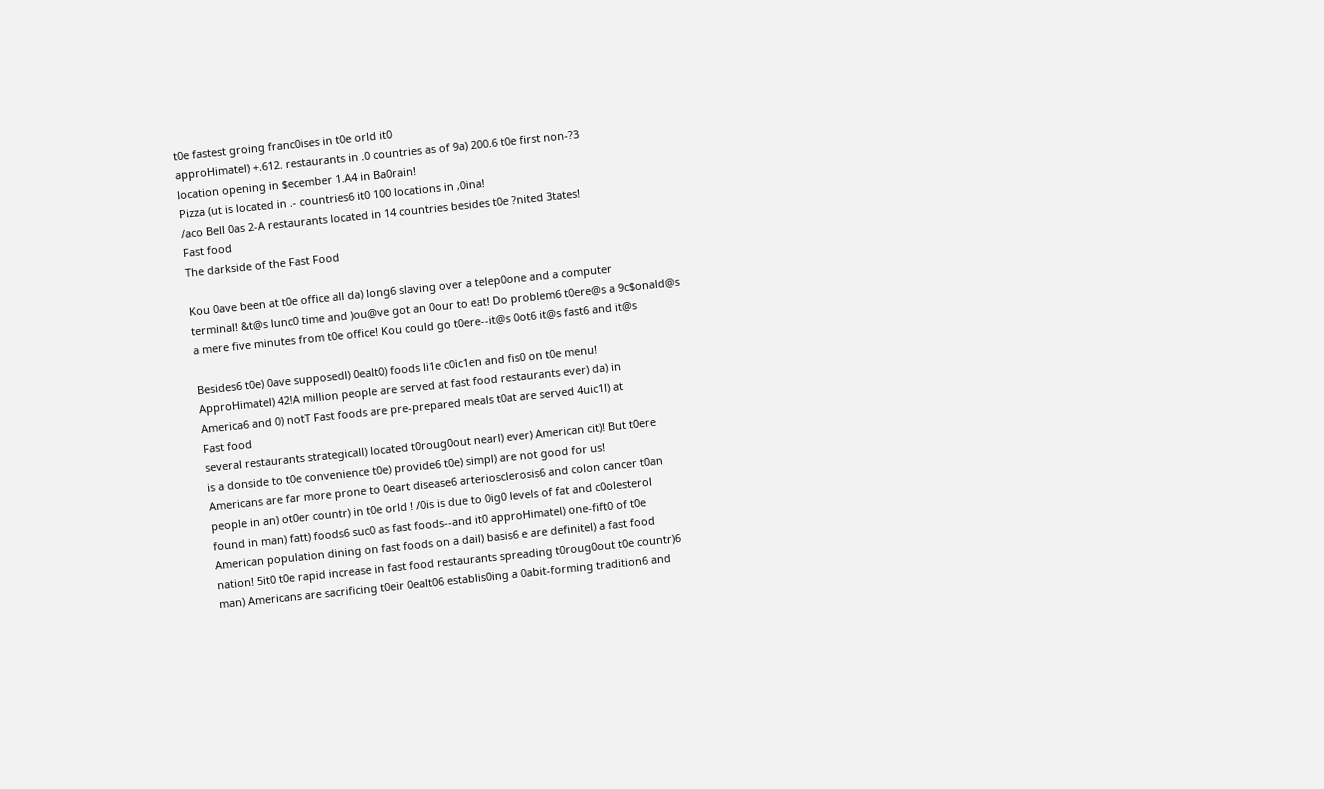t0e fastest groing franc0ises in t0e orld it0
approHimatel) +.612. restaurants in .0 countries as of 9a) 200.6 t0e first non-?3
location opening in $ecember 1.A4 in Ba0rain!
Pizza (ut is located in .- countries6 it0 100 locations in ,0ina!
/aco Bell 0as 2-A restaurants located in 14 countries besides t0e ?nited 3tates!
Fast food
The darkside of the Fast Food

Kou 0ave been at t0e office all da) long6 slaving over a telep0one and a computer
terminal! &t@s lunc0 time and )ou@ve got an 0our to eat! Do problem6 t0ere@s a 9c$onald@s
a mere five minutes from t0e office! Kou could go t0ere--it@s 0ot6 it@s fast6 and it@s

Besides6 t0e) 0ave supposedl) 0ealt0) foods li1e c0ic1en and fis0 on t0e menu!
ApproHimatel) 42!A million people are served at fast food restaurants ever) da) in
America6 and 0) notT Fast foods are pre-prepared meals t0at are served 4uic1l) at
Fast food
several restaurants strategicall) located t0roug0out nearl) ever) American cit)! But t0ere
is a donside to t0e convenience t0e) provide6 t0e) simpl) are not good for us!
Americans are far more prone to 0eart disease6 arteriosclerosis6 and colon cancer t0an
people in an) ot0er countr) in t0e orld ! /0is is due to 0ig0 levels of fat and c0olesterol
found in man) fatt) foods6 suc0 as fast foods--and it0 approHimatel) one-fift0 of t0e
American population dining on fast foods on a dail) basis6 e are definitel) a fast food
nation! 5it0 t0e rapid increase in fast food restaurants spreading t0roug0out t0e countr)6
man) Americans are sacrificing t0eir 0ealt06 establis0ing a 0abit-forming tradition6 and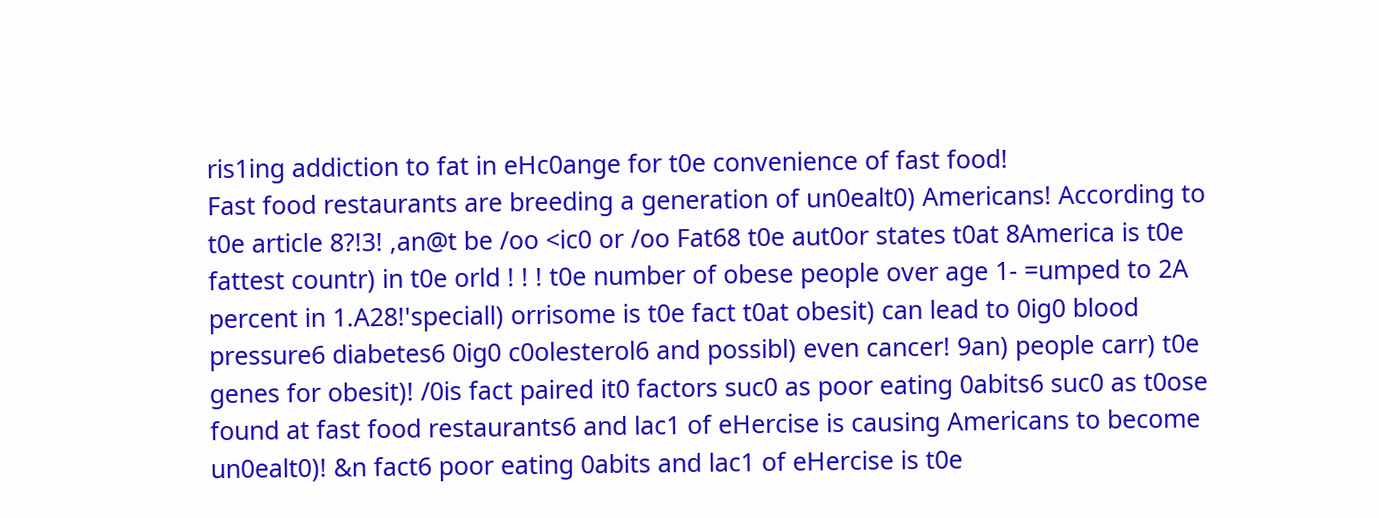ris1ing addiction to fat in eHc0ange for t0e convenience of fast food!
Fast food restaurants are breeding a generation of un0ealt0) Americans! According to
t0e article 8?!3! ,an@t be /oo <ic0 or /oo Fat68 t0e aut0or states t0at 8America is t0e
fattest countr) in t0e orld ! ! ! t0e number of obese people over age 1- =umped to 2A
percent in 1.A28!'speciall) orrisome is t0e fact t0at obesit) can lead to 0ig0 blood
pressure6 diabetes6 0ig0 c0olesterol6 and possibl) even cancer! 9an) people carr) t0e
genes for obesit)! /0is fact paired it0 factors suc0 as poor eating 0abits6 suc0 as t0ose
found at fast food restaurants6 and lac1 of eHercise is causing Americans to become
un0ealt0)! &n fact6 poor eating 0abits and lac1 of eHercise is t0e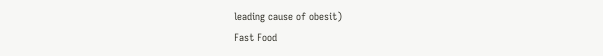leading cause of obesit)
Fast Food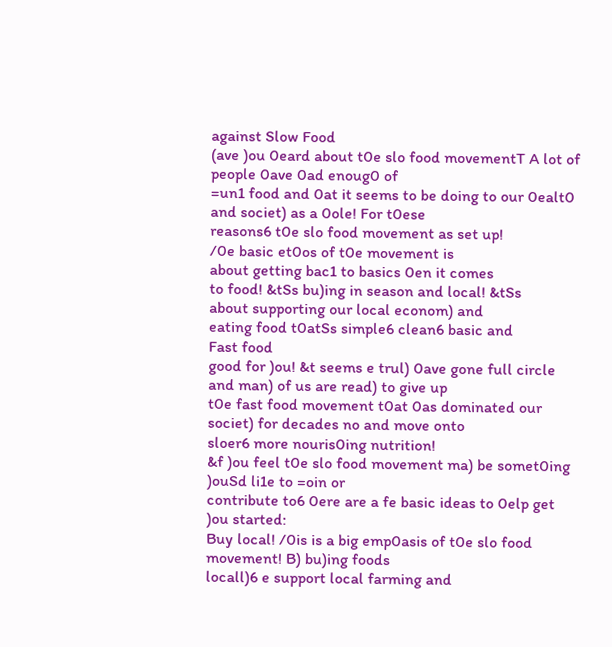against Slow Food
(ave )ou 0eard about t0e slo food movementT A lot of people 0ave 0ad enoug0 of
=un1 food and 0at it seems to be doing to our 0ealt0 and societ) as a 0ole! For t0ese
reasons6 t0e slo food movement as set up!
/0e basic et0os of t0e movement is
about getting bac1 to basics 0en it comes
to food! &tSs bu)ing in season and local! &tSs
about supporting our local econom) and
eating food t0atSs simple6 clean6 basic and
Fast food
good for )ou! &t seems e trul) 0ave gone full circle and man) of us are read) to give up
t0e fast food movement t0at 0as dominated our societ) for decades no and move onto
sloer6 more nouris0ing nutrition!
&f )ou feel t0e slo food movement ma) be somet0ing )ouSd li1e to =oin or
contribute to6 0ere are a fe basic ideas to 0elp get )ou started:
Buy local! /0is is a big emp0asis of t0e slo food movement! B) bu)ing foods
locall)6 e support local farming and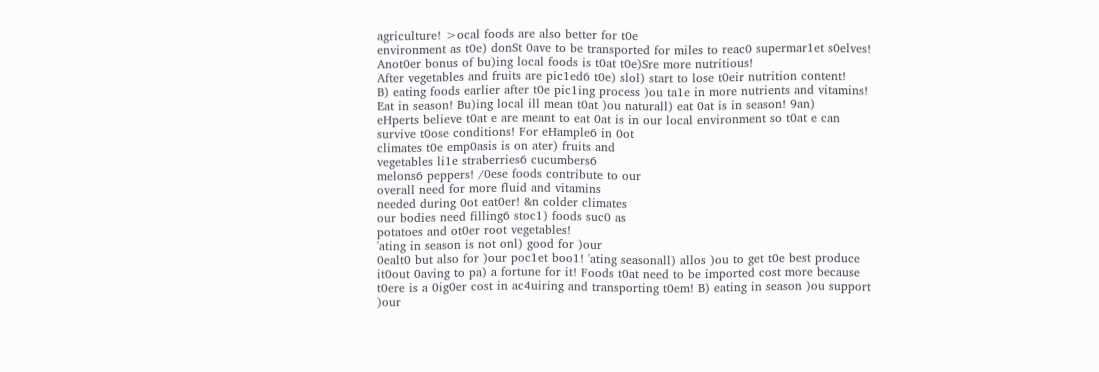agriculture! >ocal foods are also better for t0e
environment as t0e) donSt 0ave to be transported for miles to reac0 supermar1et s0elves!
Anot0er bonus of bu)ing local foods is t0at t0e)Sre more nutritious!
After vegetables and fruits are pic1ed6 t0e) slol) start to lose t0eir nutrition content!
B) eating foods earlier after t0e pic1ing process )ou ta1e in more nutrients and vitamins!
Eat in season! Bu)ing local ill mean t0at )ou naturall) eat 0at is in season! 9an)
eHperts believe t0at e are meant to eat 0at is in our local environment so t0at e can
survive t0ose conditions! For eHample6 in 0ot
climates t0e emp0asis is on ater) fruits and
vegetables li1e straberries6 cucumbers6
melons6 peppers! /0ese foods contribute to our
overall need for more fluid and vitamins
needed during 0ot eat0er! &n colder climates
our bodies need filling6 stoc1) foods suc0 as
potatoes and ot0er root vegetables!
'ating in season is not onl) good for )our
0ealt0 but also for )our poc1et boo1! 'ating seasonall) allos )ou to get t0e best produce
it0out 0aving to pa) a fortune for it! Foods t0at need to be imported cost more because
t0ere is a 0ig0er cost in ac4uiring and transporting t0em! B) eating in season )ou support
)our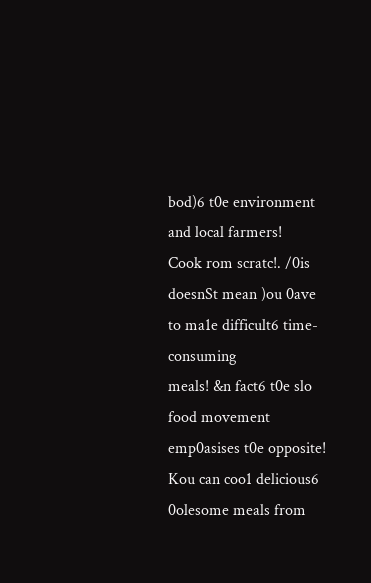bod)6 t0e environment and local farmers!
Cook rom scratc!. /0is doesnSt mean )ou 0ave to ma1e difficult6 time-consuming
meals! &n fact6 t0e slo food movement emp0asises t0e opposite! Kou can coo1 delicious6
0olesome meals from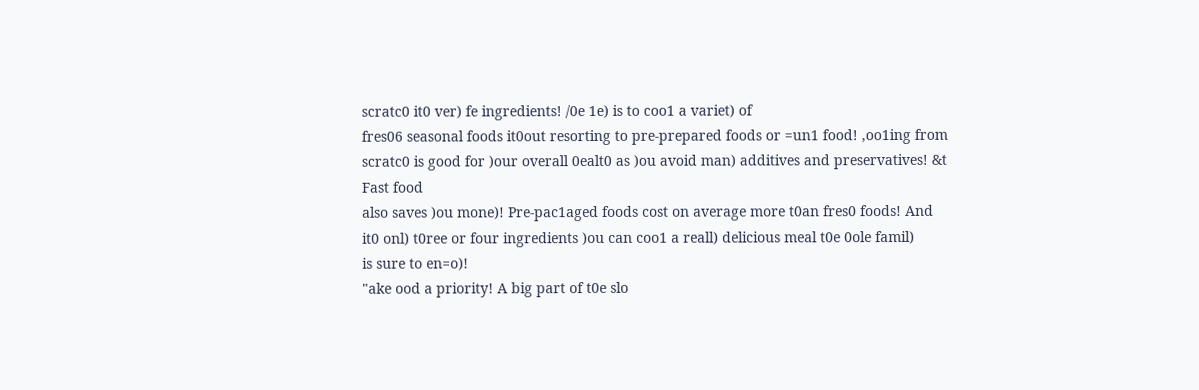scratc0 it0 ver) fe ingredients! /0e 1e) is to coo1 a variet) of
fres06 seasonal foods it0out resorting to pre-prepared foods or =un1 food! ,oo1ing from
scratc0 is good for )our overall 0ealt0 as )ou avoid man) additives and preservatives! &t
Fast food
also saves )ou mone)! Pre-pac1aged foods cost on average more t0an fres0 foods! And
it0 onl) t0ree or four ingredients )ou can coo1 a reall) delicious meal t0e 0ole famil)
is sure to en=o)!
"ake ood a priority! A big part of t0e slo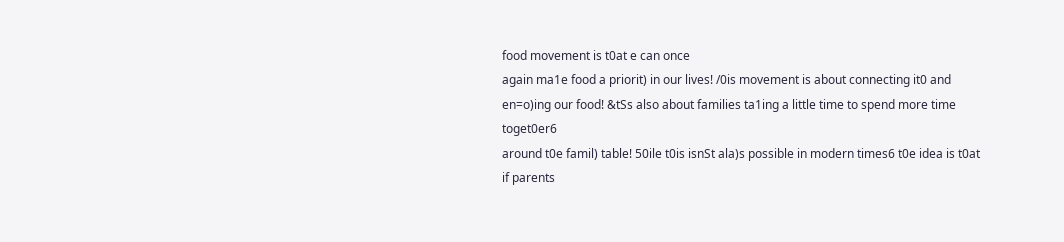food movement is t0at e can once
again ma1e food a priorit) in our lives! /0is movement is about connecting it0 and
en=o)ing our food! &tSs also about families ta1ing a little time to spend more time toget0er6
around t0e famil) table! 50ile t0is isnSt ala)s possible in modern times6 t0e idea is t0at
if parents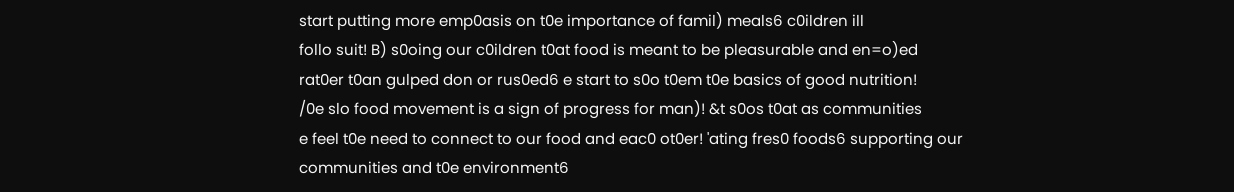start putting more emp0asis on t0e importance of famil) meals6 c0ildren ill
follo suit! B) s0oing our c0ildren t0at food is meant to be pleasurable and en=o)ed
rat0er t0an gulped don or rus0ed6 e start to s0o t0em t0e basics of good nutrition!
/0e slo food movement is a sign of progress for man)! &t s0os t0at as communities
e feel t0e need to connect to our food and eac0 ot0er! 'ating fres0 foods6 supporting our
communities and t0e environment6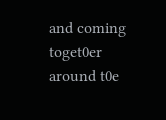and coming toget0er around t0e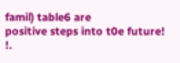famil) table6 are
positive steps into t0e future!
!.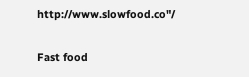http://www.slowfood.co"/

Fast food